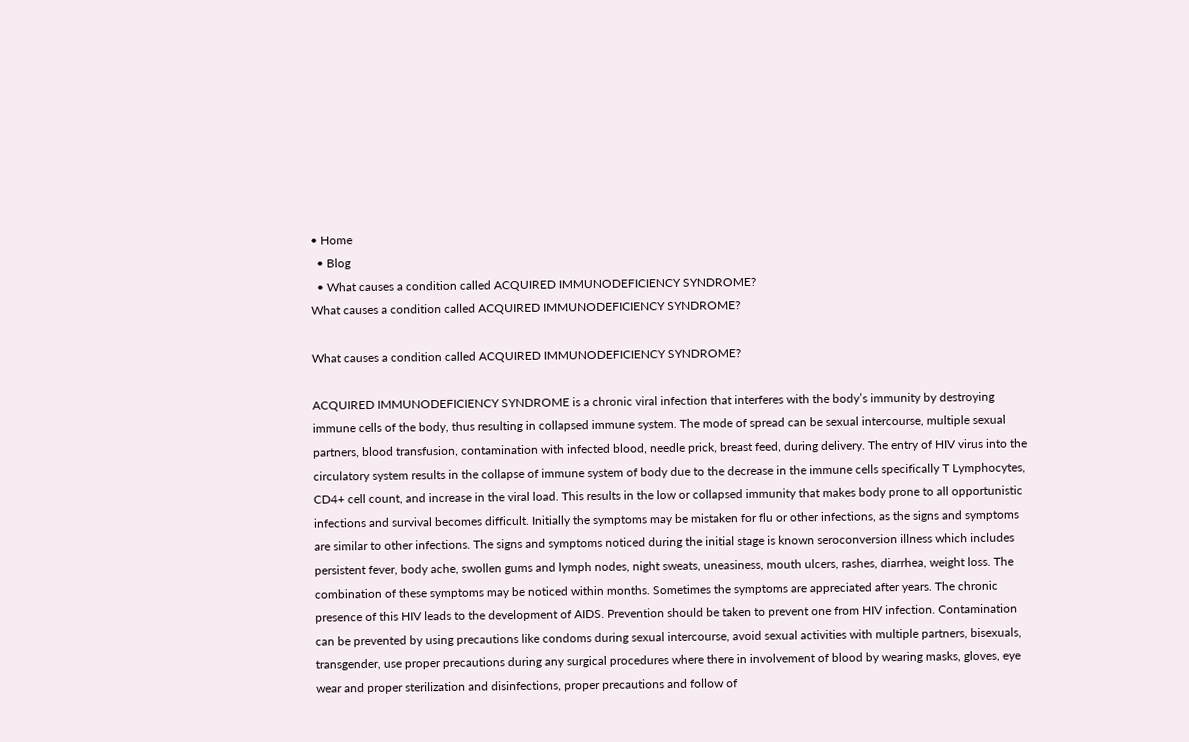• Home
  • Blog
  • What causes a condition called ACQUIRED IMMUNODEFICIENCY SYNDROME?
What causes a condition called ACQUIRED IMMUNODEFICIENCY SYNDROME?

What causes a condition called ACQUIRED IMMUNODEFICIENCY SYNDROME?

ACQUIRED IMMUNODEFICIENCY SYNDROME is a chronic viral infection that interferes with the body’s immunity by destroying immune cells of the body, thus resulting in collapsed immune system. The mode of spread can be sexual intercourse, multiple sexual partners, blood transfusion, contamination with infected blood, needle prick, breast feed, during delivery. The entry of HIV virus into the circulatory system results in the collapse of immune system of body due to the decrease in the immune cells specifically T Lymphocytes, CD4+ cell count, and increase in the viral load. This results in the low or collapsed immunity that makes body prone to all opportunistic infections and survival becomes difficult. Initially the symptoms may be mistaken for flu or other infections, as the signs and symptoms are similar to other infections. The signs and symptoms noticed during the initial stage is known seroconversion illness which includes persistent fever, body ache, swollen gums and lymph nodes, night sweats, uneasiness, mouth ulcers, rashes, diarrhea, weight loss. The combination of these symptoms may be noticed within months. Sometimes the symptoms are appreciated after years. The chronic presence of this HIV leads to the development of AIDS. Prevention should be taken to prevent one from HIV infection. Contamination can be prevented by using precautions like condoms during sexual intercourse, avoid sexual activities with multiple partners, bisexuals, transgender, use proper precautions during any surgical procedures where there in involvement of blood by wearing masks, gloves, eye wear and proper sterilization and disinfections, proper precautions and follow of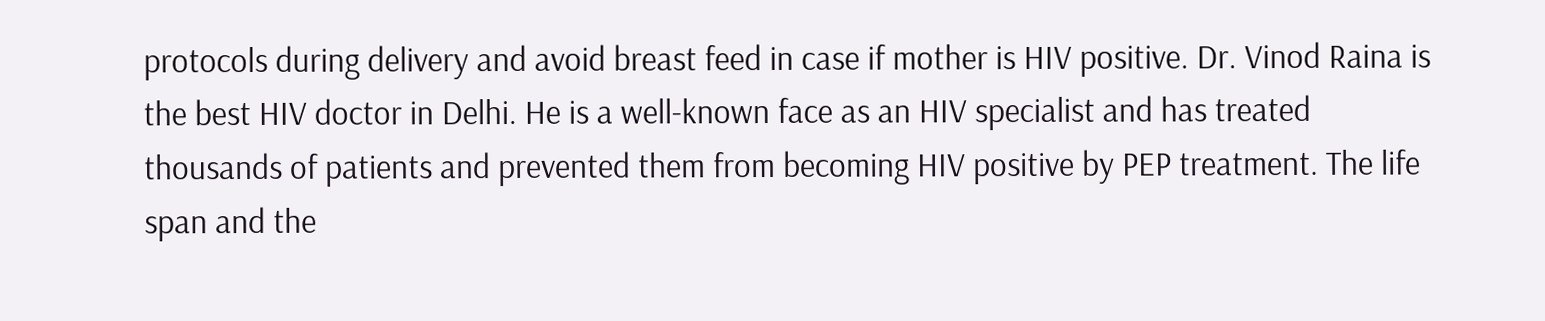protocols during delivery and avoid breast feed in case if mother is HIV positive. Dr. Vinod Raina is the best HIV doctor in Delhi. He is a well-known face as an HIV specialist and has treated thousands of patients and prevented them from becoming HIV positive by PEP treatment. The life span and the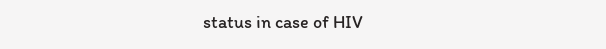status in case of HIV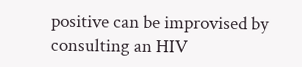positive can be improvised by consulting an HIV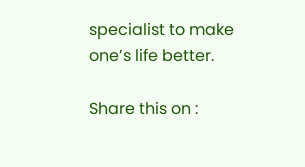specialist to make one’s life better.

Share this on :